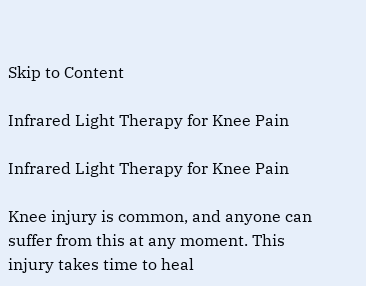Skip to Content

Infrared Light Therapy for Knee Pain

Infrared Light Therapy for Knee Pain

Knee injury is common, and anyone can suffer from this at any moment. This injury takes time to heal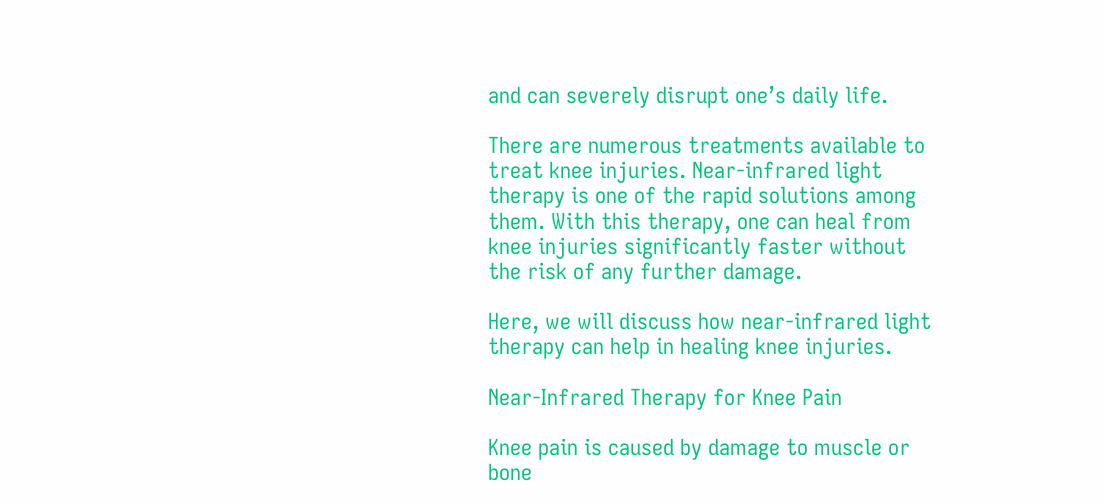and can severely disrupt one’s daily life.

There are numerous treatments available to treat knee injuries. Near-infrared light therapy is one of the rapid solutions among them. With this therapy, one can heal from knee injuries significantly faster without the risk of any further damage.

Here, we will discuss how near-infrared light therapy can help in healing knee injuries.

Near-Infrared Therapy for Knee Pain

Knee pain is caused by damage to muscle or bone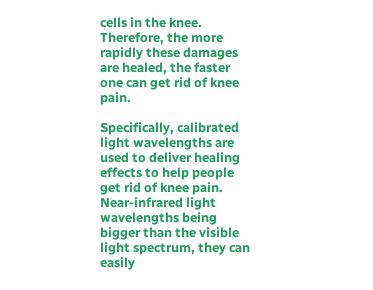cells in the knee. Therefore, the more rapidly these damages are healed, the faster one can get rid of knee pain.

Specifically, calibrated light wavelengths are used to deliver healing effects to help people get rid of knee pain. Near-infrared light wavelengths being bigger than the visible light spectrum, they can easily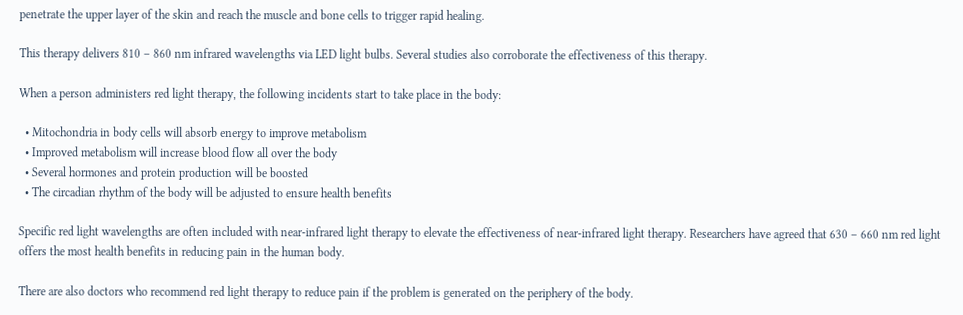penetrate the upper layer of the skin and reach the muscle and bone cells to trigger rapid healing.

This therapy delivers 810 – 860 nm infrared wavelengths via LED light bulbs. Several studies also corroborate the effectiveness of this therapy.

When a person administers red light therapy, the following incidents start to take place in the body:

  • Mitochondria in body cells will absorb energy to improve metabolism
  • Improved metabolism will increase blood flow all over the body
  • Several hormones and protein production will be boosted
  • The circadian rhythm of the body will be adjusted to ensure health benefits

Specific red light wavelengths are often included with near-infrared light therapy to elevate the effectiveness of near-infrared light therapy. Researchers have agreed that 630 – 660 nm red light offers the most health benefits in reducing pain in the human body.

There are also doctors who recommend red light therapy to reduce pain if the problem is generated on the periphery of the body.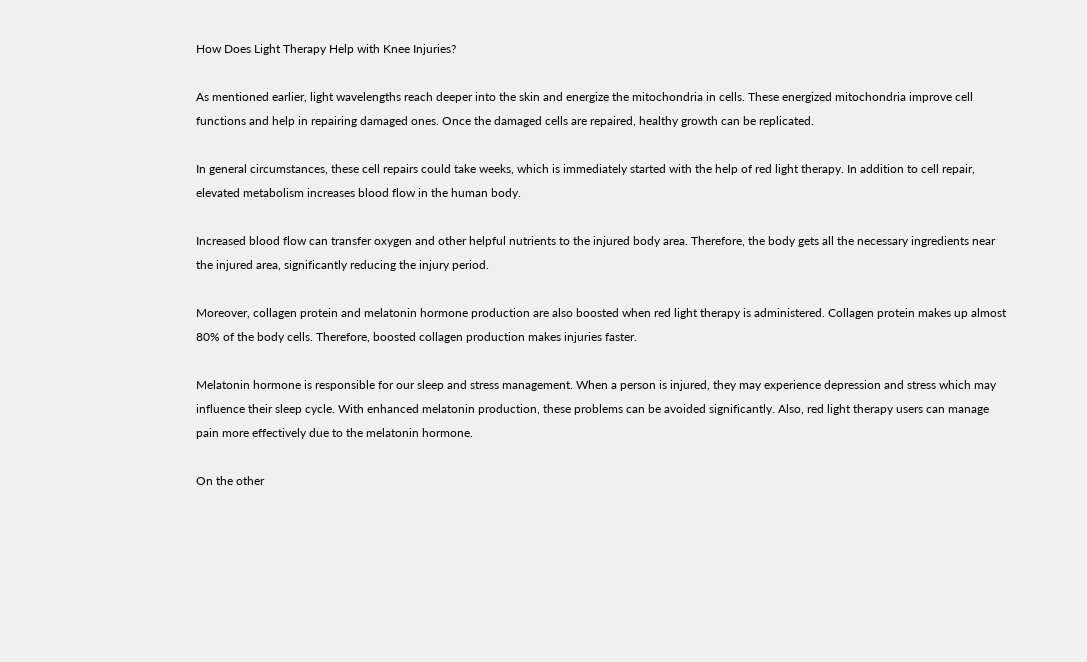How Does Light Therapy Help with Knee Injuries?

As mentioned earlier, light wavelengths reach deeper into the skin and energize the mitochondria in cells. These energized mitochondria improve cell functions and help in repairing damaged ones. Once the damaged cells are repaired, healthy growth can be replicated.

In general circumstances, these cell repairs could take weeks, which is immediately started with the help of red light therapy. In addition to cell repair, elevated metabolism increases blood flow in the human body.

Increased blood flow can transfer oxygen and other helpful nutrients to the injured body area. Therefore, the body gets all the necessary ingredients near the injured area, significantly reducing the injury period.

Moreover, collagen protein and melatonin hormone production are also boosted when red light therapy is administered. Collagen protein makes up almost 80% of the body cells. Therefore, boosted collagen production makes injuries faster.

Melatonin hormone is responsible for our sleep and stress management. When a person is injured, they may experience depression and stress which may influence their sleep cycle. With enhanced melatonin production, these problems can be avoided significantly. Also, red light therapy users can manage pain more effectively due to the melatonin hormone.

On the other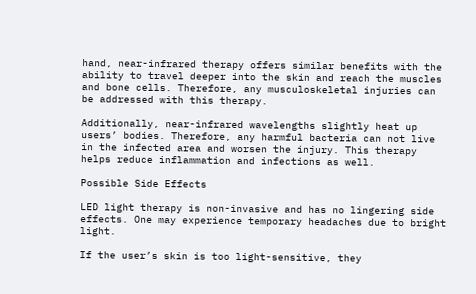hand, near-infrared therapy offers similar benefits with the ability to travel deeper into the skin and reach the muscles and bone cells. Therefore, any musculoskeletal injuries can be addressed with this therapy.

Additionally, near-infrared wavelengths slightly heat up users’ bodies. Therefore, any harmful bacteria can not live in the infected area and worsen the injury. This therapy helps reduce inflammation and infections as well.

Possible Side Effects

LED light therapy is non-invasive and has no lingering side effects. One may experience temporary headaches due to bright light.

If the user’s skin is too light-sensitive, they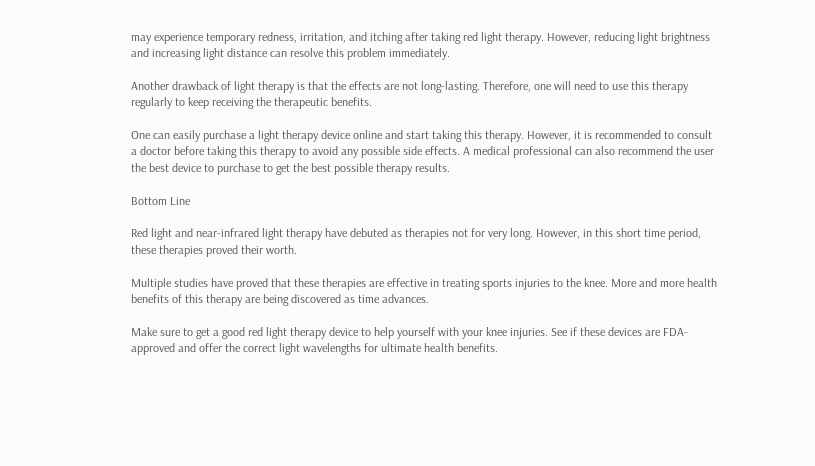may experience temporary redness, irritation, and itching after taking red light therapy. However, reducing light brightness and increasing light distance can resolve this problem immediately.

Another drawback of light therapy is that the effects are not long-lasting. Therefore, one will need to use this therapy regularly to keep receiving the therapeutic benefits.

One can easily purchase a light therapy device online and start taking this therapy. However, it is recommended to consult a doctor before taking this therapy to avoid any possible side effects. A medical professional can also recommend the user the best device to purchase to get the best possible therapy results.

Bottom Line

Red light and near-infrared light therapy have debuted as therapies not for very long. However, in this short time period, these therapies proved their worth.

Multiple studies have proved that these therapies are effective in treating sports injuries to the knee. More and more health benefits of this therapy are being discovered as time advances.

Make sure to get a good red light therapy device to help yourself with your knee injuries. See if these devices are FDA-approved and offer the correct light wavelengths for ultimate health benefits.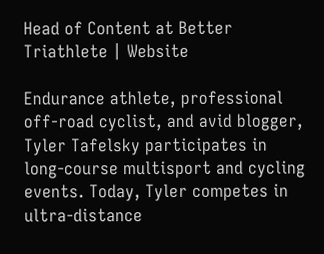Head of Content at Better Triathlete | Website

Endurance athlete, professional off-road cyclist, and avid blogger, Tyler Tafelsky participates in long-course multisport and cycling events. Today, Tyler competes in ultra-distance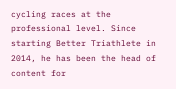cycling races at the professional level. Since starting Better Triathlete in 2014, he has been the head of content for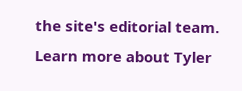the site's editorial team. Learn more about Tyler